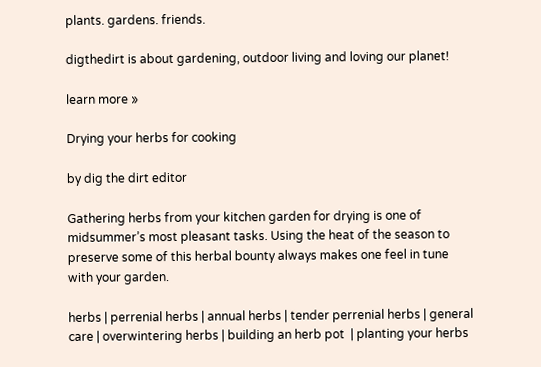plants. gardens. friends.

digthedirt is about gardening, outdoor living and loving our planet!

learn more »

Drying your herbs for cooking

by dig the dirt editor

Gathering herbs from your kitchen garden for drying is one of midsummer’s most pleasant tasks. Using the heat of the season to preserve some of this herbal bounty always makes one feel in tune with your garden.

herbs | perrenial herbs | annual herbs | tender perrenial herbs | general care | overwintering herbs | building an herb pot  | planting your herbs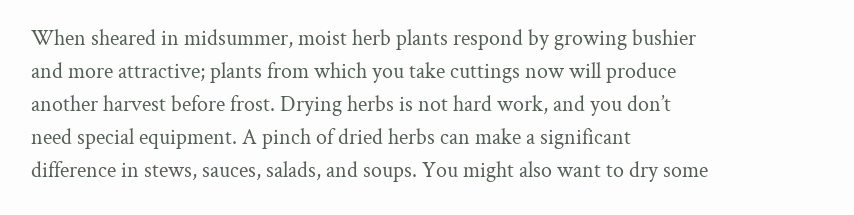When sheared in midsummer, moist herb plants respond by growing bushier and more attractive; plants from which you take cuttings now will produce another harvest before frost. Drying herbs is not hard work, and you don’t need special equipment. A pinch of dried herbs can make a significant difference in stews, sauces, salads, and soups. You might also want to dry some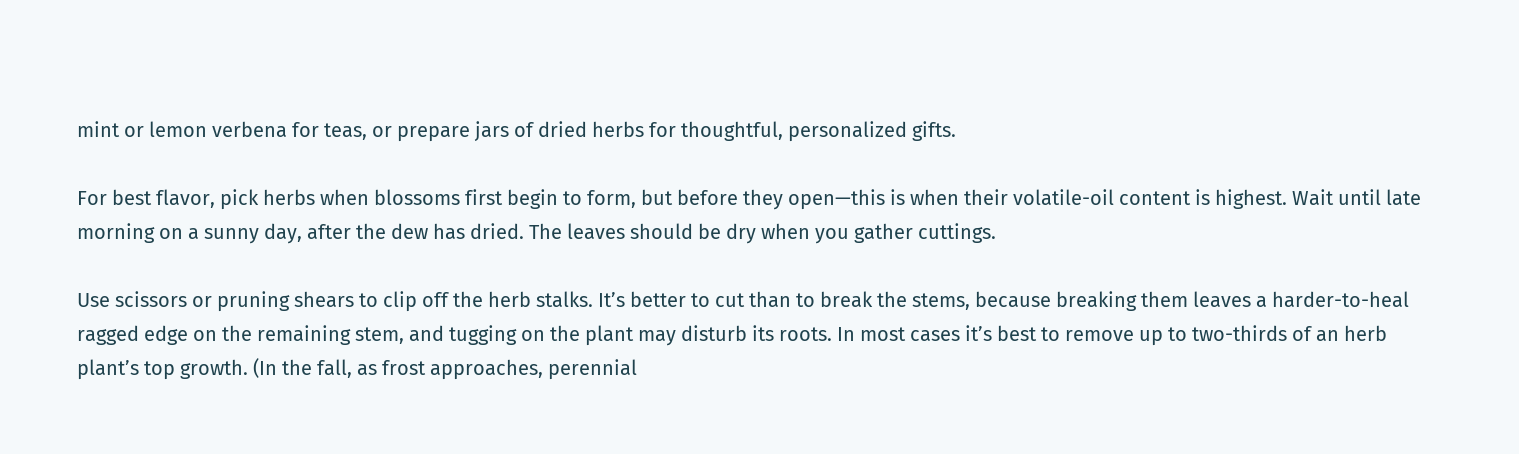mint or lemon verbena for teas, or prepare jars of dried herbs for thoughtful, personalized gifts.

For best flavor, pick herbs when blossoms first begin to form, but before they open—this is when their volatile-oil content is highest. Wait until late morning on a sunny day, after the dew has dried. The leaves should be dry when you gather cuttings.

Use scissors or pruning shears to clip off the herb stalks. It’s better to cut than to break the stems, because breaking them leaves a harder-to-heal ragged edge on the remaining stem, and tugging on the plant may disturb its roots. In most cases it’s best to remove up to two-thirds of an herb plant’s top growth. (In the fall, as frost approaches, perennial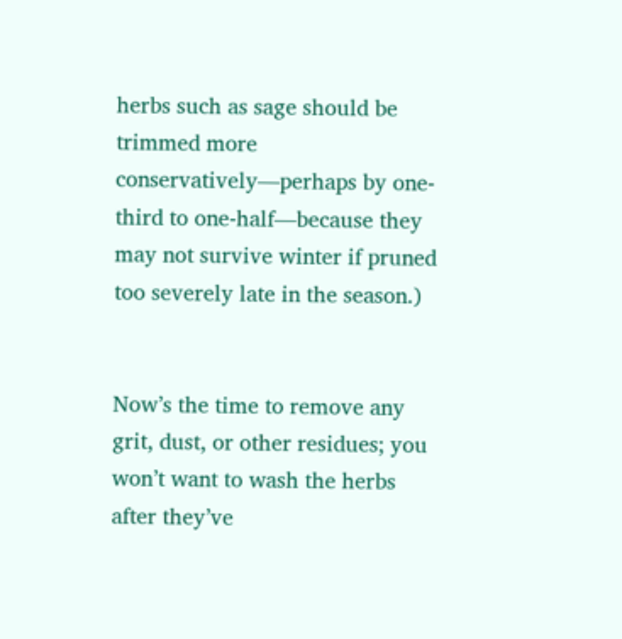herbs such as sage should be trimmed more conservatively—perhaps by one-third to one-half—because they may not survive winter if pruned too severely late in the season.)


Now’s the time to remove any grit, dust, or other residues; you won’t want to wash the herbs after they’ve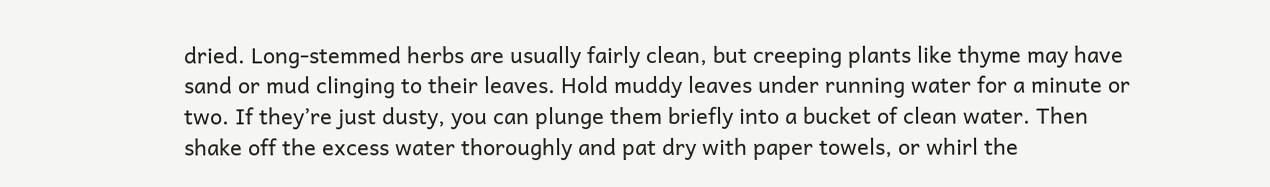dried. Long-stemmed herbs are usually fairly clean, but creeping plants like thyme may have sand or mud clinging to their leaves. Hold muddy leaves under running water for a minute or two. If they’re just dusty, you can plunge them briefly into a bucket of clean water. Then shake off the excess water thoroughly and pat dry with paper towels, or whirl the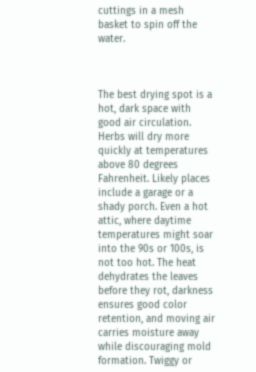cuttings in a mesh basket to spin off the water.



The best drying spot is a hot, dark space with good air circulation. Herbs will dry more quickly at temperatures above 80 degrees Fahrenheit. Likely places include a garage or a shady porch. Even a hot attic, where daytime temperatures might soar into the 90s or 100s, is not too hot. The heat dehydrates the leaves before they rot, darkness ensures good color retention, and moving air carries moisture away while discouraging mold formation. Twiggy or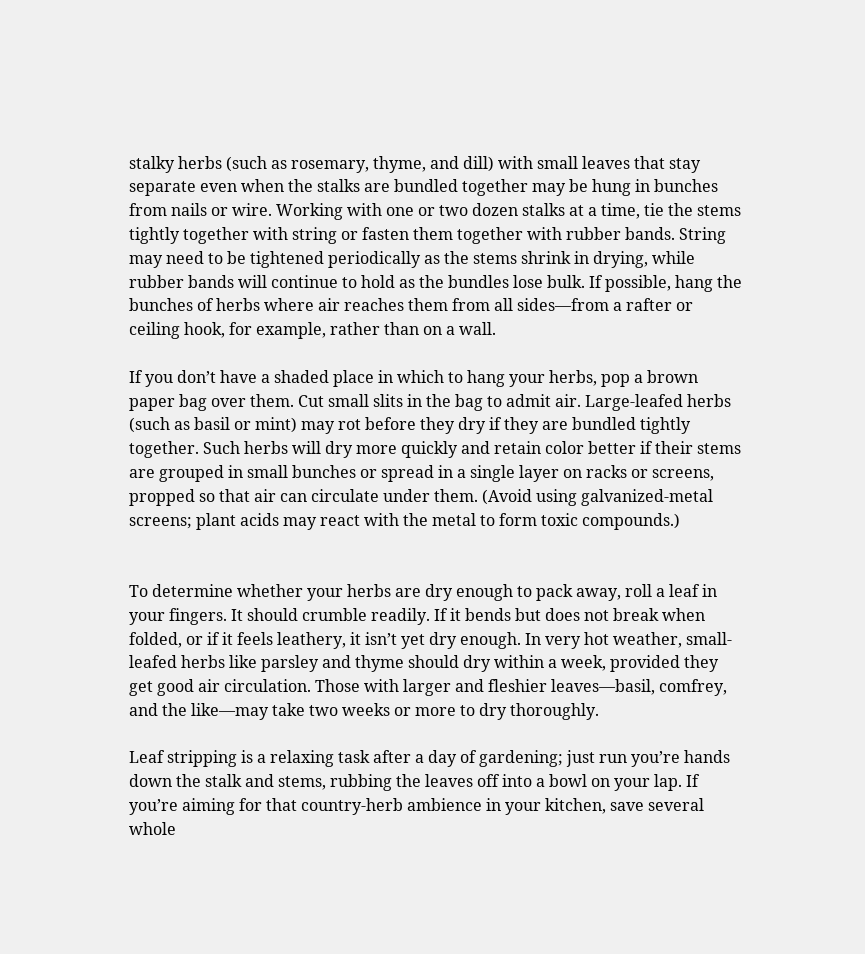stalky herbs (such as rosemary, thyme, and dill) with small leaves that stay separate even when the stalks are bundled together may be hung in bunches from nails or wire. Working with one or two dozen stalks at a time, tie the stems tightly together with string or fasten them together with rubber bands. String may need to be tightened periodically as the stems shrink in drying, while rubber bands will continue to hold as the bundles lose bulk. If possible, hang the bunches of herbs where air reaches them from all sides—from a rafter or ceiling hook, for example, rather than on a wall.

If you don’t have a shaded place in which to hang your herbs, pop a brown paper bag over them. Cut small slits in the bag to admit air. Large-leafed herbs (such as basil or mint) may rot before they dry if they are bundled tightly together. Such herbs will dry more quickly and retain color better if their stems are grouped in small bunches or spread in a single layer on racks or screens, propped so that air can circulate under them. (Avoid using galvanized-metal screens; plant acids may react with the metal to form toxic compounds.)


To determine whether your herbs are dry enough to pack away, roll a leaf in your fingers. It should crumble readily. If it bends but does not break when folded, or if it feels leathery, it isn’t yet dry enough. In very hot weather, small-leafed herbs like parsley and thyme should dry within a week, provided they get good air circulation. Those with larger and fleshier leaves—basil, comfrey, and the like—may take two weeks or more to dry thoroughly.

Leaf stripping is a relaxing task after a day of gardening; just run you’re hands down the stalk and stems, rubbing the leaves off into a bowl on your lap. If you’re aiming for that country-herb ambience in your kitchen, save several whole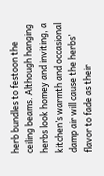herb bundles to festoon the ceiling beams. Although hanging herbs look homey and inviting, a kitchen’s warmth and occasional damp air will cause the herbs’ flavor to fade as their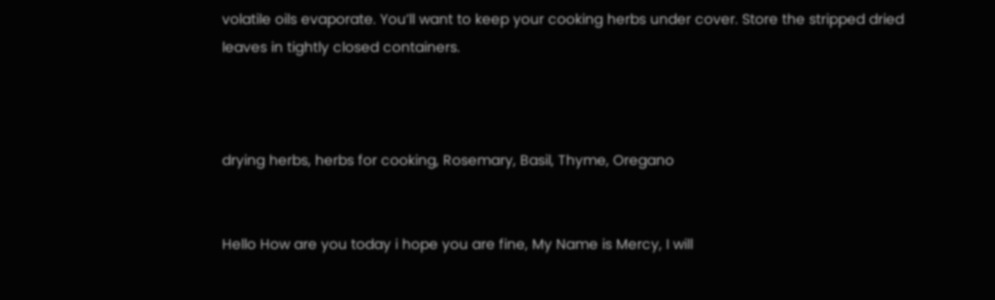volatile oils evaporate. You’ll want to keep your cooking herbs under cover. Store the stripped dried leaves in tightly closed containers.



drying herbs, herbs for cooking, Rosemary, Basil, Thyme, Oregano


Hello How are you today i hope you are fine, My Name is Mercy, I will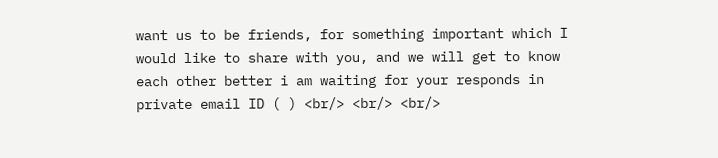want us to be friends, for something important which I would like to share with you, and we will get to know each other better i am waiting for your responds in private email ID ( ) <br/> <br/> <br/>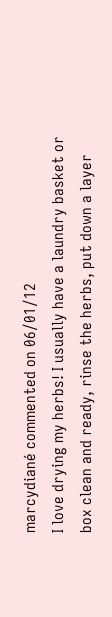marcydiané commented on 06/01/12
I love drying my herbs! I usually have a laundry basket or box clean and ready, rinse the herbs, put down a layer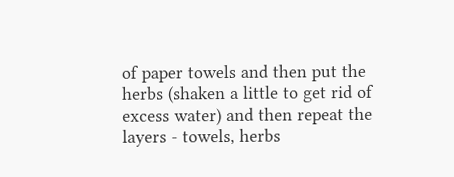of paper towels and then put the herbs (shaken a little to get rid of excess water) and then repeat the layers - towels, herbs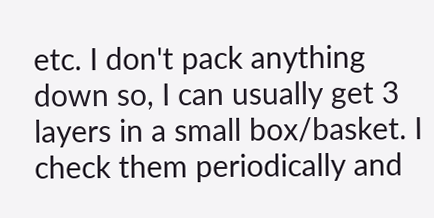etc. I don't pack anything down so, I can usually get 3 layers in a small box/basket. I check them periodically and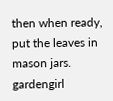then when ready, put the leaves in mason jars.
gardengirl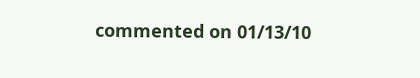commented on 01/13/10